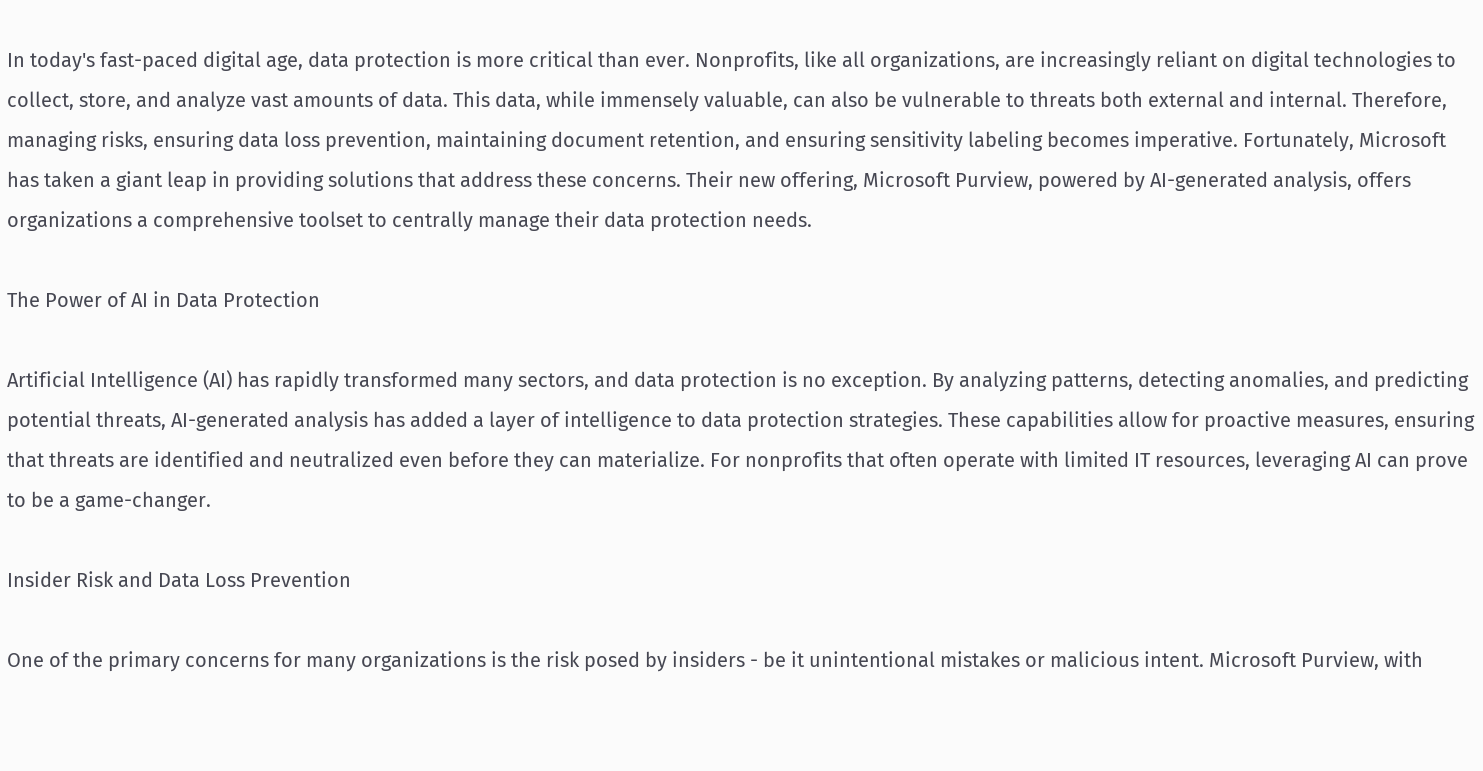In today's fast-paced digital age, data protection is more critical than ever. Nonprofits, like all organizations, are increasingly reliant on digital technologies to collect, store, and analyze vast amounts of data. This data, while immensely valuable, can also be vulnerable to threats both external and internal. Therefore, managing risks, ensuring data loss prevention, maintaining document retention, and ensuring sensitivity labeling becomes imperative. Fortunately, Microsoft has taken a giant leap in providing solutions that address these concerns. Their new offering, Microsoft Purview, powered by AI-generated analysis, offers organizations a comprehensive toolset to centrally manage their data protection needs.

The Power of AI in Data Protection

Artificial Intelligence (AI) has rapidly transformed many sectors, and data protection is no exception. By analyzing patterns, detecting anomalies, and predicting potential threats, AI-generated analysis has added a layer of intelligence to data protection strategies. These capabilities allow for proactive measures, ensuring that threats are identified and neutralized even before they can materialize. For nonprofits that often operate with limited IT resources, leveraging AI can prove to be a game-changer.

Insider Risk and Data Loss Prevention

One of the primary concerns for many organizations is the risk posed by insiders - be it unintentional mistakes or malicious intent. Microsoft Purview, with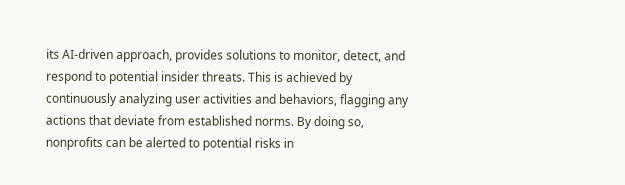its AI-driven approach, provides solutions to monitor, detect, and respond to potential insider threats. This is achieved by continuously analyzing user activities and behaviors, flagging any actions that deviate from established norms. By doing so, nonprofits can be alerted to potential risks in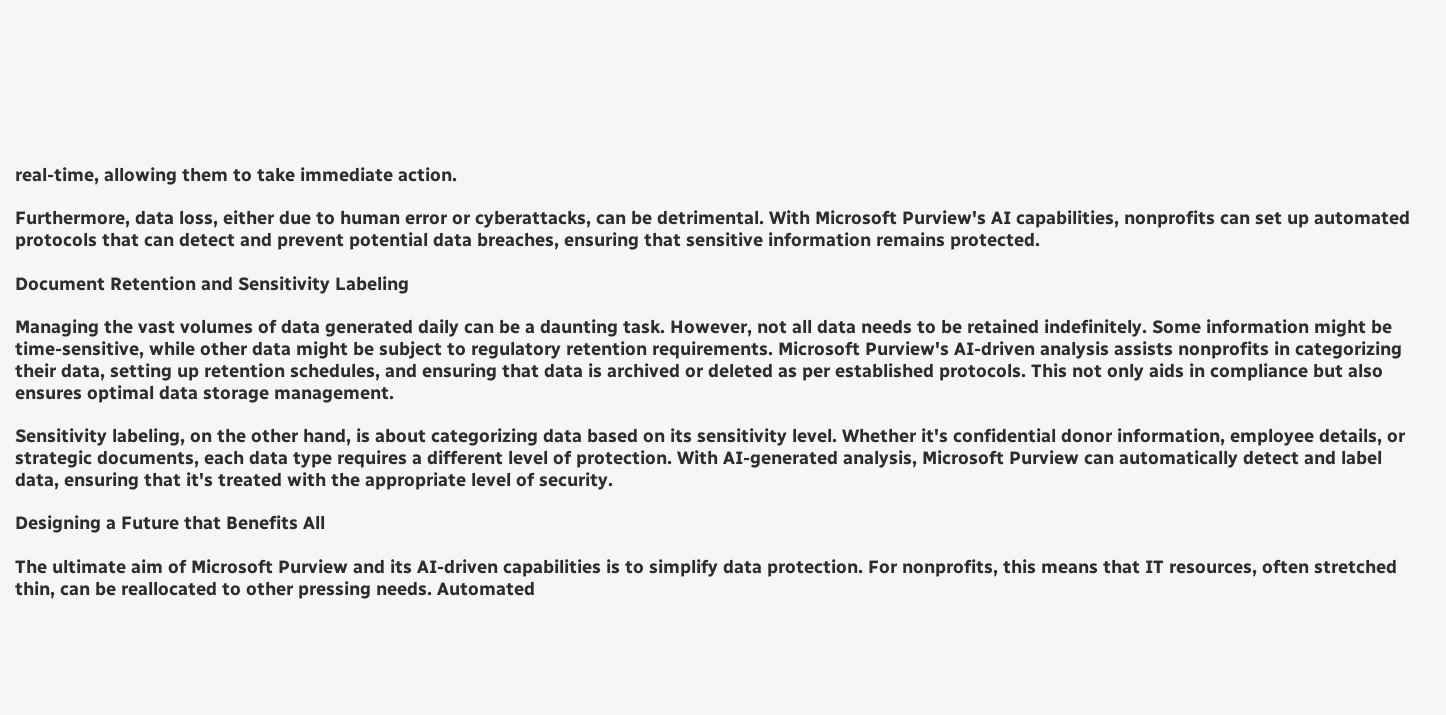real-time, allowing them to take immediate action.

Furthermore, data loss, either due to human error or cyberattacks, can be detrimental. With Microsoft Purview's AI capabilities, nonprofits can set up automated protocols that can detect and prevent potential data breaches, ensuring that sensitive information remains protected.

Document Retention and Sensitivity Labeling

Managing the vast volumes of data generated daily can be a daunting task. However, not all data needs to be retained indefinitely. Some information might be time-sensitive, while other data might be subject to regulatory retention requirements. Microsoft Purview's AI-driven analysis assists nonprofits in categorizing their data, setting up retention schedules, and ensuring that data is archived or deleted as per established protocols. This not only aids in compliance but also ensures optimal data storage management.

Sensitivity labeling, on the other hand, is about categorizing data based on its sensitivity level. Whether it's confidential donor information, employee details, or strategic documents, each data type requires a different level of protection. With AI-generated analysis, Microsoft Purview can automatically detect and label data, ensuring that it's treated with the appropriate level of security.

Designing a Future that Benefits All

The ultimate aim of Microsoft Purview and its AI-driven capabilities is to simplify data protection. For nonprofits, this means that IT resources, often stretched thin, can be reallocated to other pressing needs. Automated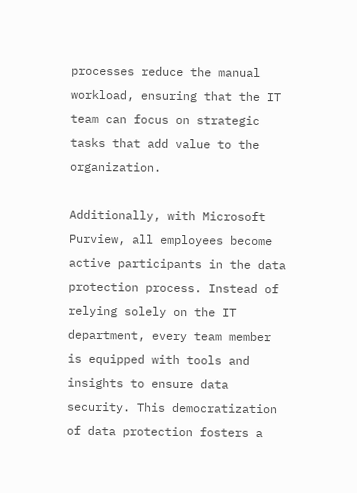processes reduce the manual workload, ensuring that the IT team can focus on strategic tasks that add value to the organization.

Additionally, with Microsoft Purview, all employees become active participants in the data protection process. Instead of relying solely on the IT department, every team member is equipped with tools and insights to ensure data security. This democratization of data protection fosters a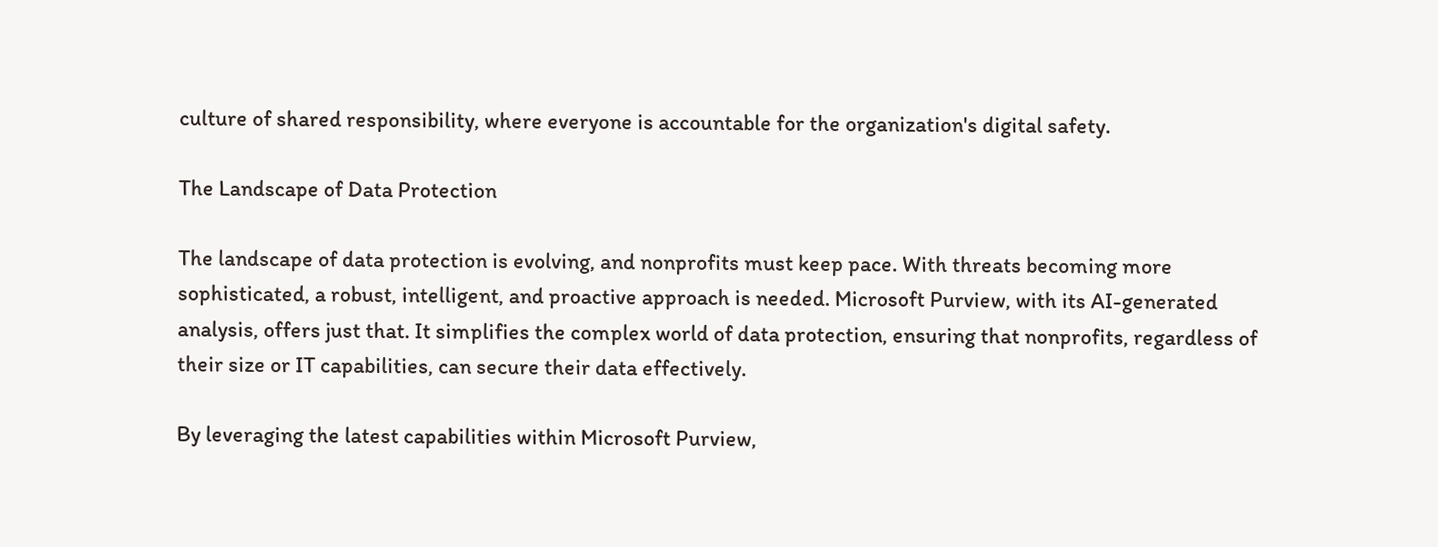culture of shared responsibility, where everyone is accountable for the organization's digital safety.

The Landscape of Data Protection

The landscape of data protection is evolving, and nonprofits must keep pace. With threats becoming more sophisticated, a robust, intelligent, and proactive approach is needed. Microsoft Purview, with its AI-generated analysis, offers just that. It simplifies the complex world of data protection, ensuring that nonprofits, regardless of their size or IT capabilities, can secure their data effectively.

By leveraging the latest capabilities within Microsoft Purview,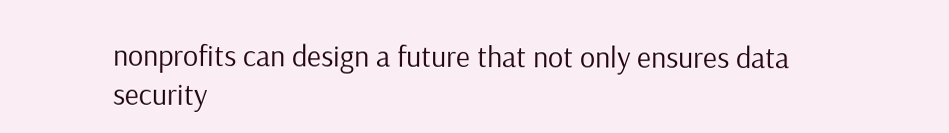nonprofits can design a future that not only ensures data security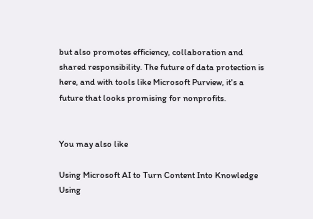but also promotes efficiency, collaboration and shared responsibility. The future of data protection is here, and with tools like Microsoft Purview, it's a future that looks promising for nonprofits.


You may also like

Using Microsoft AI to Turn Content Into Knowledge
Using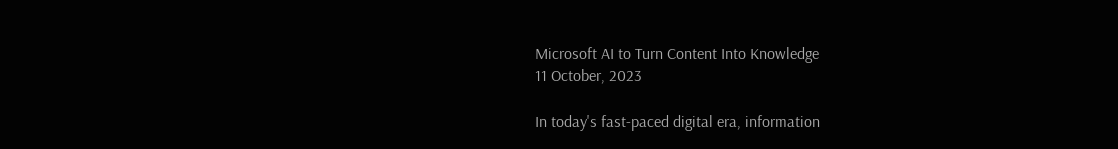Microsoft AI to Turn Content Into Knowledge
11 October, 2023

In today's fast-paced digital era, information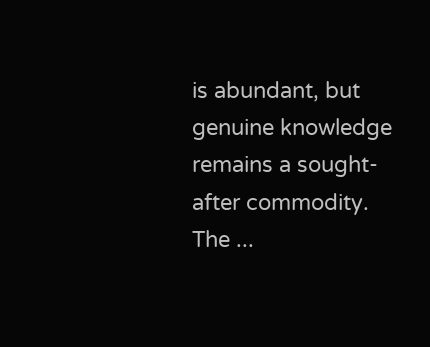is abundant, but genuine knowledge remains a sought-after commodity. The ...